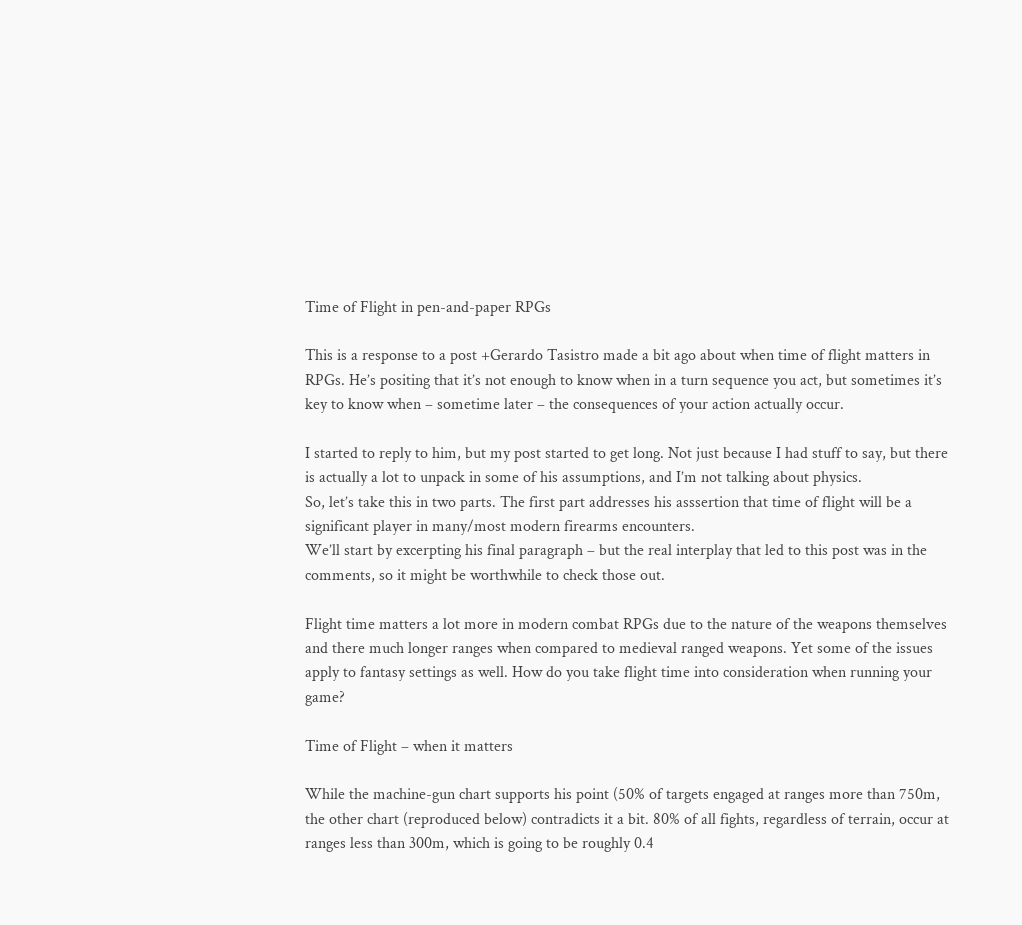Time of Flight in pen-and-paper RPGs

This is a response to a post +Gerardo Tasistro made a bit ago about when time of flight matters in RPGs. He’s positing that it’s not enough to know when in a turn sequence you act, but sometimes it’s key to know when – sometime later – the consequences of your action actually occur.

I started to reply to him, but my post started to get long. Not just because I had stuff to say, but there is actually a lot to unpack in some of his assumptions, and I’m not talking about physics.
So, let’s take this in two parts. The first part addresses his asssertion that time of flight will be a significant player in many/most modern firearms encounters.
We’ll start by excerpting his final paragraph – but the real interplay that led to this post was in the comments, so it might be worthwhile to check those out.

Flight time matters a lot more in modern combat RPGs due to the nature of the weapons themselves and there much longer ranges when compared to medieval ranged weapons. Yet some of the issues apply to fantasy settings as well. How do you take flight time into consideration when running your game?

Time of Flight – when it matters

While the machine-gun chart supports his point (50% of targets engaged at ranges more than 750m, the other chart (reproduced below) contradicts it a bit. 80% of all fights, regardless of terrain, occur at ranges less than 300m, which is going to be roughly 0.4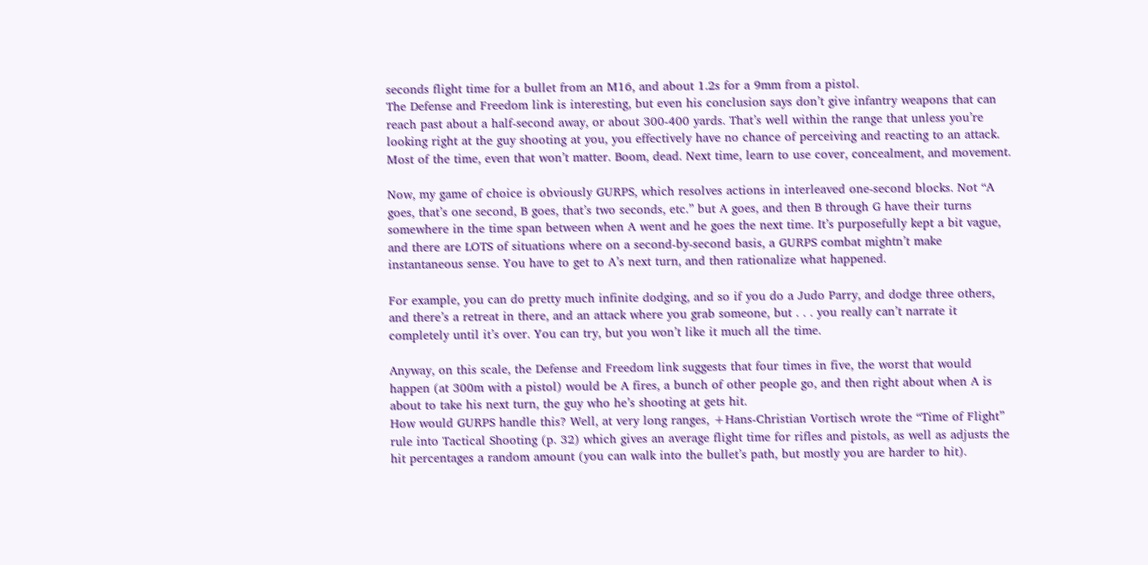seconds flight time for a bullet from an M16, and about 1.2s for a 9mm from a pistol.
The Defense and Freedom link is interesting, but even his conclusion says don’t give infantry weapons that can reach past about a half-second away, or about 300-400 yards. That’s well within the range that unless you’re looking right at the guy shooting at you, you effectively have no chance of perceiving and reacting to an attack. Most of the time, even that won’t matter. Boom, dead. Next time, learn to use cover, concealment, and movement.

Now, my game of choice is obviously GURPS, which resolves actions in interleaved one-second blocks. Not “A goes, that’s one second, B goes, that’s two seconds, etc.” but A goes, and then B through G have their turns somewhere in the time span between when A went and he goes the next time. It’s purposefully kept a bit vague, and there are LOTS of situations where on a second-by-second basis, a GURPS combat mightn’t make instantaneous sense. You have to get to A’s next turn, and then rationalize what happened.

For example, you can do pretty much infinite dodging, and so if you do a Judo Parry, and dodge three others, and there’s a retreat in there, and an attack where you grab someone, but . . . you really can’t narrate it completely until it’s over. You can try, but you won’t like it much all the time.

Anyway, on this scale, the Defense and Freedom link suggests that four times in five, the worst that would happen (at 300m with a pistol) would be A fires, a bunch of other people go, and then right about when A is about to take his next turn, the guy who he’s shooting at gets hit.
How would GURPS handle this? Well, at very long ranges, +Hans-Christian Vortisch wrote the “Time of Flight” rule into Tactical Shooting (p. 32) which gives an average flight time for rifles and pistols, as well as adjusts the hit percentages a random amount (you can walk into the bullet’s path, but mostly you are harder to hit).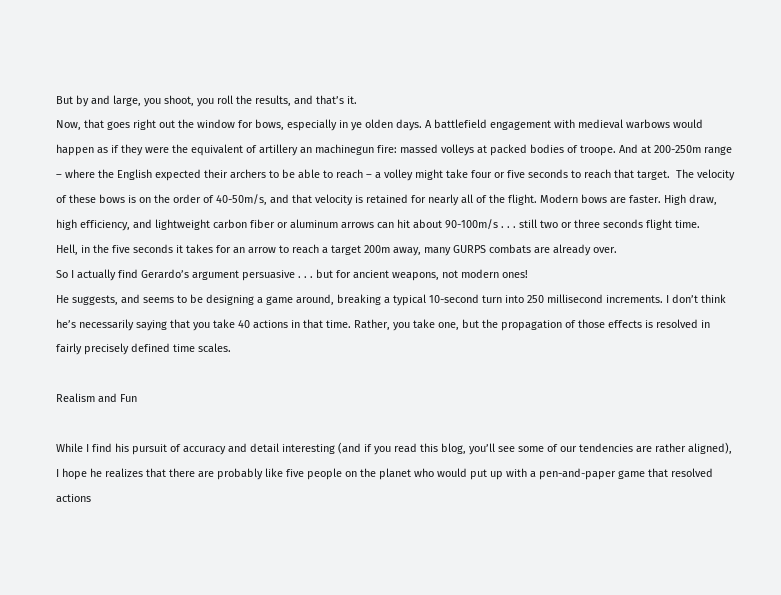But by and large, you shoot, you roll the results, and that’s it.
Now, that goes right out the window for bows, especially in ye olden days. A battlefield engagement with medieval warbows would happen as if they were the equivalent of artillery an machinegun fire: massed volleys at packed bodies of troope. And at 200-250m range – where the English expected their archers to be able to reach – a volley might take four or five seconds to reach that target.  The velocity of these bows is on the order of 40-50m/s, and that velocity is retained for nearly all of the flight. Modern bows are faster. High draw, high efficiency, and lightweight carbon fiber or aluminum arrows can hit about 90-100m/s . . . still two or three seconds flight time.
Hell, in the five seconds it takes for an arrow to reach a target 200m away, many GURPS combats are already over.
So I actually find Gerardo’s argument persuasive . . . but for ancient weapons, not modern ones!
He suggests, and seems to be designing a game around, breaking a typical 10-second turn into 250 millisecond increments. I don’t think he’s necessarily saying that you take 40 actions in that time. Rather, you take one, but the propagation of those effects is resolved in fairly precisely defined time scales.

Realism and Fun

While I find his pursuit of accuracy and detail interesting (and if you read this blog, you’ll see some of our tendencies are rather aligned), I hope he realizes that there are probably like five people on the planet who would put up with a pen-and-paper game that resolved actions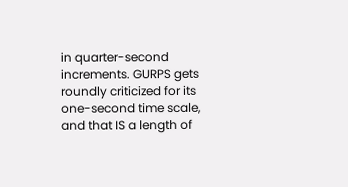in quarter-second increments. GURPS gets roundly criticized for its one-second time scale, and that IS a length of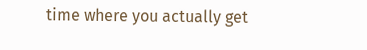time where you actually get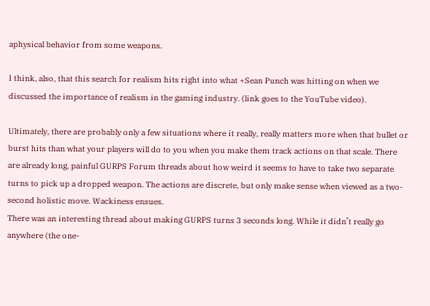aphysical behavior from some weapons.

I think, also, that this search for realism hits right into what +Sean Punch was hitting on when we discussed the importance of realism in the gaming industry. (link goes to the YouTube video).

Ultimately, there are probably only a few situations where it really, really matters more when that bullet or burst hits than what your players will do to you when you make them track actions on that scale. There are already long, painful GURPS Forum threads about how weird it seems to have to take two separate turns to pick up a dropped weapon. The actions are discrete, but only make sense when viewed as a two-second holistic move. Wackiness ensues.
There was an interesting thread about making GURPS turns 3 seconds long. While it didn’t really go anywhere (the one-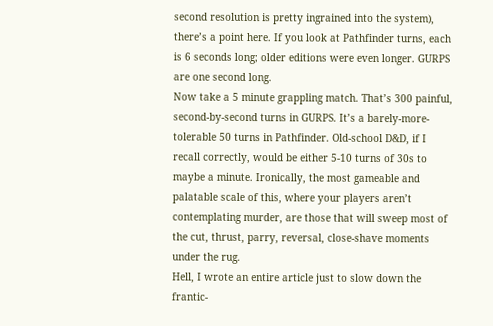second resolution is pretty ingrained into the system), there’s a point here. If you look at Pathfinder turns, each is 6 seconds long; older editions were even longer. GURPS are one second long.
Now take a 5 minute grappling match. That’s 300 painful, second-by-second turns in GURPS. It’s a barely-more-tolerable 50 turns in Pathfinder. Old-school D&D, if I recall correctly, would be either 5-10 turns of 30s to maybe a minute. Ironically, the most gameable and palatable scale of this, where your players aren’t contemplating murder, are those that will sweep most of the cut, thrust, parry, reversal, close-shave moments under the rug.
Hell, I wrote an entire article just to slow down the frantic-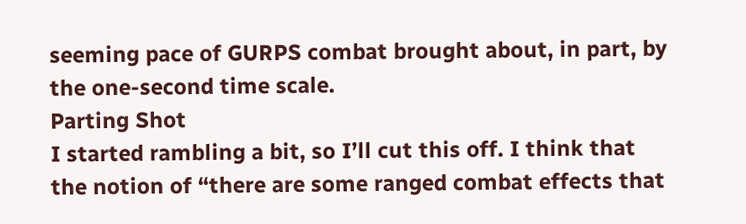seeming pace of GURPS combat brought about, in part, by the one-second time scale.
Parting Shot
I started rambling a bit, so I’ll cut this off. I think that the notion of “there are some ranged combat effects that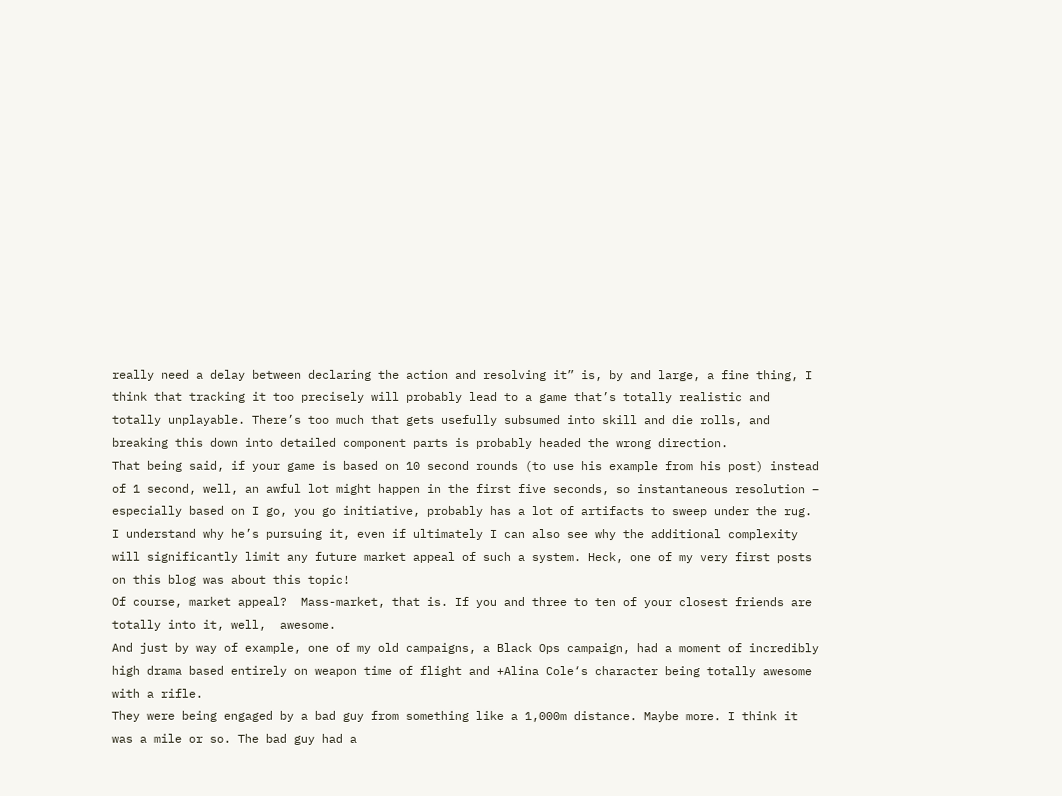really need a delay between declaring the action and resolving it” is, by and large, a fine thing, I think that tracking it too precisely will probably lead to a game that’s totally realistic and totally unplayable. There’s too much that gets usefully subsumed into skill and die rolls, and breaking this down into detailed component parts is probably headed the wrong direction.
That being said, if your game is based on 10 second rounds (to use his example from his post) instead of 1 second, well, an awful lot might happen in the first five seconds, so instantaneous resolution – especially based on I go, you go initiative, probably has a lot of artifacts to sweep under the rug. I understand why he’s pursuing it, even if ultimately I can also see why the additional complexity will significantly limit any future market appeal of such a system. Heck, one of my very first posts on this blog was about this topic!
Of course, market appeal?  Mass-market, that is. If you and three to ten of your closest friends are totally into it, well,  awesome.
And just by way of example, one of my old campaigns, a Black Ops campaign, had a moment of incredibly high drama based entirely on weapon time of flight and +Alina Cole‘s character being totally awesome with a rifle.
They were being engaged by a bad guy from something like a 1,000m distance. Maybe more. I think it was a mile or so. The bad guy had a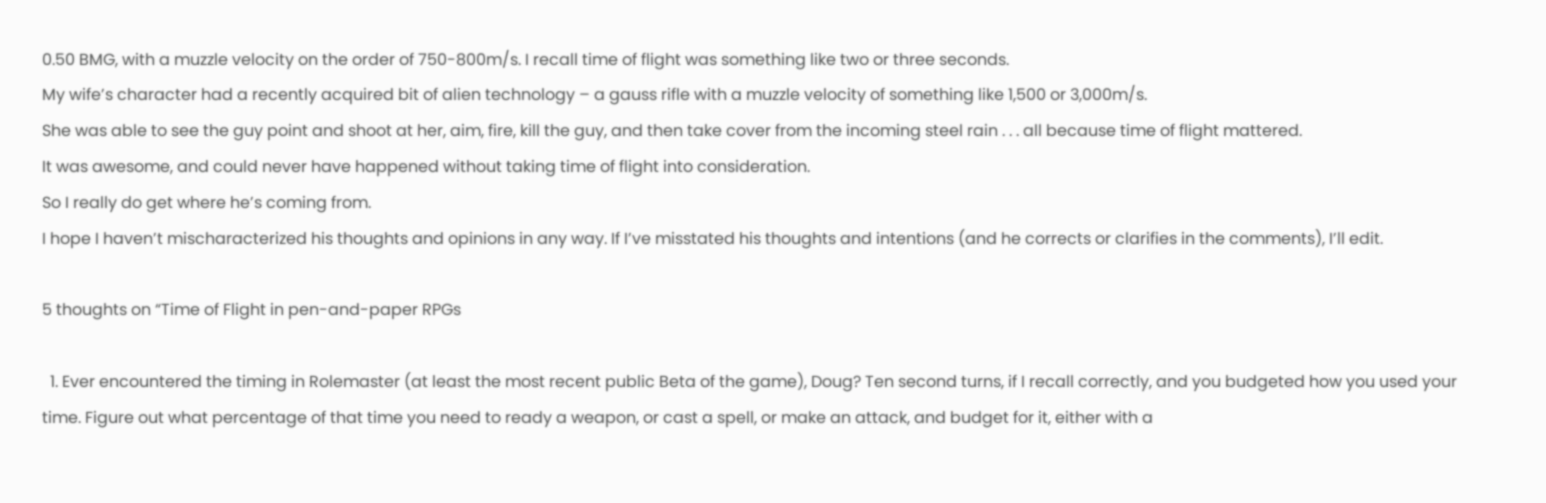0.50 BMG, with a muzzle velocity on the order of 750-800m/s. I recall time of flight was something like two or three seconds.
My wife’s character had a recently acquired bit of alien technology – a gauss rifle with a muzzle velocity of something like 1,500 or 3,000m/s.
She was able to see the guy point and shoot at her, aim, fire, kill the guy, and then take cover from the incoming steel rain . . . all because time of flight mattered.
It was awesome, and could never have happened without taking time of flight into consideration.
So I really do get where he’s coming from.
I hope I haven’t mischaracterized his thoughts and opinions in any way. If I’ve misstated his thoughts and intentions (and he corrects or clarifies in the comments), I’ll edit.

5 thoughts on “Time of Flight in pen-and-paper RPGs

  1. Ever encountered the timing in Rolemaster (at least the most recent public Beta of the game), Doug? Ten second turns, if I recall correctly, and you budgeted how you used your time. Figure out what percentage of that time you need to ready a weapon, or cast a spell, or make an attack, and budget for it, either with a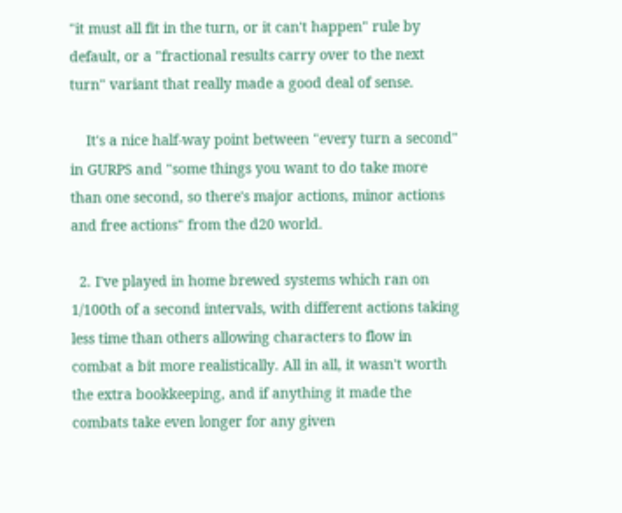"it must all fit in the turn, or it can't happen" rule by default, or a "fractional results carry over to the next turn" variant that really made a good deal of sense.

    It's a nice half-way point between "every turn a second" in GURPS and "some things you want to do take more than one second, so there's major actions, minor actions and free actions" from the d20 world.

  2. I've played in home brewed systems which ran on 1/100th of a second intervals, with different actions taking less time than others allowing characters to flow in combat a bit more realistically. All in all, it wasn't worth the extra bookkeeping, and if anything it made the combats take even longer for any given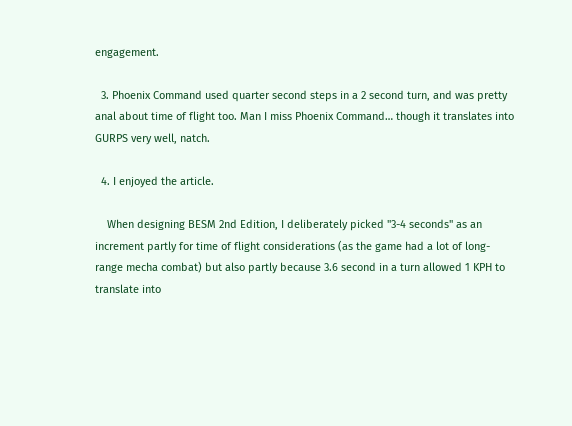engagement.

  3. Phoenix Command used quarter second steps in a 2 second turn, and was pretty anal about time of flight too. Man I miss Phoenix Command… though it translates into GURPS very well, natch.

  4. I enjoyed the article.

    When designing BESM 2nd Edition, I deliberately picked "3-4 seconds" as an increment partly for time of flight considerations (as the game had a lot of long-range mecha combat) but also partly because 3.6 second in a turn allowed 1 KPH to translate into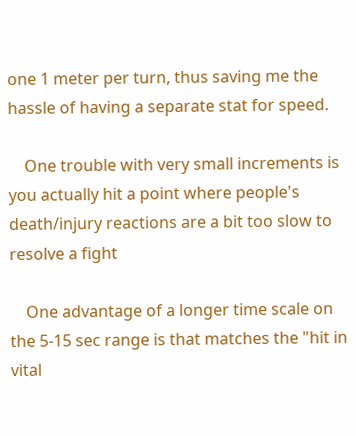one 1 meter per turn, thus saving me the hassle of having a separate stat for speed.

    One trouble with very small increments is you actually hit a point where people's death/injury reactions are a bit too slow to resolve a fight

    One advantage of a longer time scale on the 5-15 sec range is that matches the "hit in vital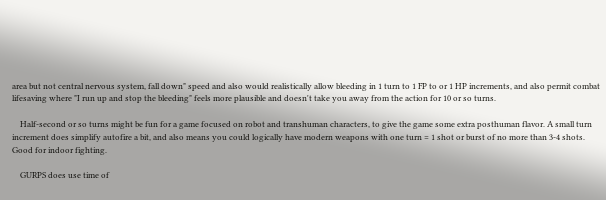area but not central nervous system, fall down" speed and also would realistically allow bleeding in 1 turn to 1 FP to or 1 HP increments, and also permit combat lifesaving where "I run up and stop the bleeding" feels more plausible and doesn't take you away from the action for 10 or so turns.

    Half-second or so turns might be fun for a game focused on robot and transhuman characters, to give the game some extra posthuman flavor. A small turn increment does simplify autofire a bit, and also means you could logically have modern weapons with one turn = 1 shot or burst of no more than 3-4 shots. Good for indoor fighting.

    GURPS does use time of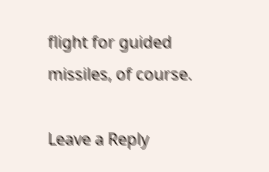flight for guided missiles, of course.

Leave a Reply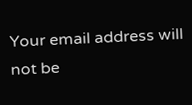Your email address will not be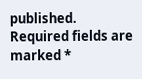published. Required fields are marked *